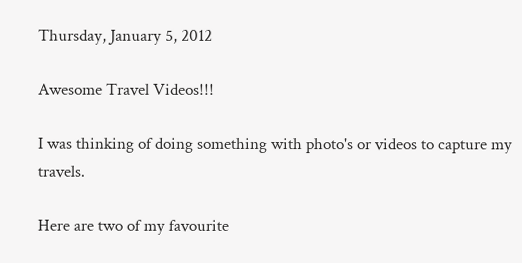Thursday, January 5, 2012

Awesome Travel Videos!!!

I was thinking of doing something with photo's or videos to capture my travels.

Here are two of my favourite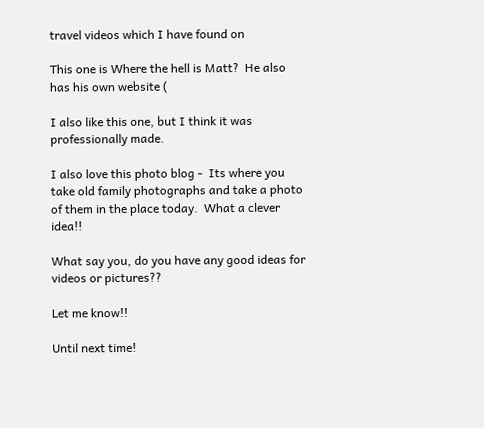travel videos which I have found on

This one is Where the hell is Matt?  He also has his own website (

I also like this one, but I think it was professionally made.

I also love this photo blog -  Its where you take old family photographs and take a photo of them in the place today.  What a clever idea!!

What say you, do you have any good ideas for videos or pictures??

Let me know!!

Until next time!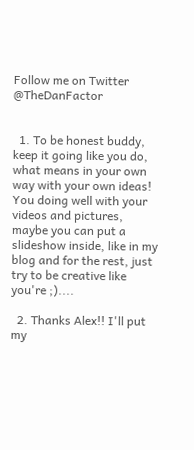Follow me on Twitter @TheDanFactor


  1. To be honest buddy, keep it going like you do, what means in your own way with your own ideas! You doing well with your videos and pictures, maybe you can put a slideshow inside, like in my blog and for the rest, just try to be creative like you're ;)....

  2. Thanks Alex!! I'll put my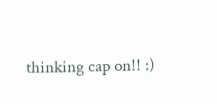thinking cap on!! :)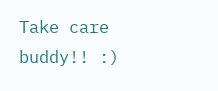Take care buddy!! :)